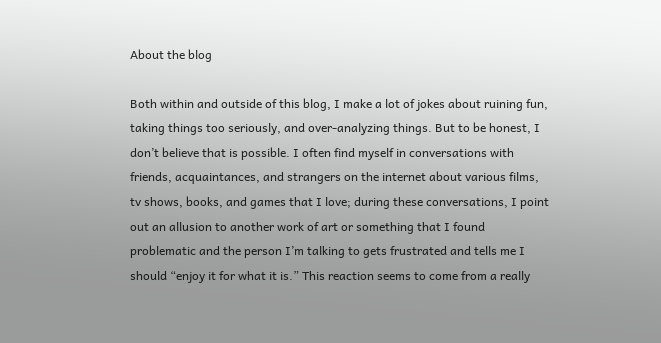About the blog

Both within and outside of this blog, I make a lot of jokes about ruining fun, taking things too seriously, and over-analyzing things. But to be honest, I don’t believe that is possible. I often find myself in conversations with friends, acquaintances, and strangers on the internet about various films, tv shows, books, and games that I love; during these conversations, I point out an allusion to another work of art or something that I found problematic and the person I’m talking to gets frustrated and tells me I should “enjoy it for what it is.” This reaction seems to come from a really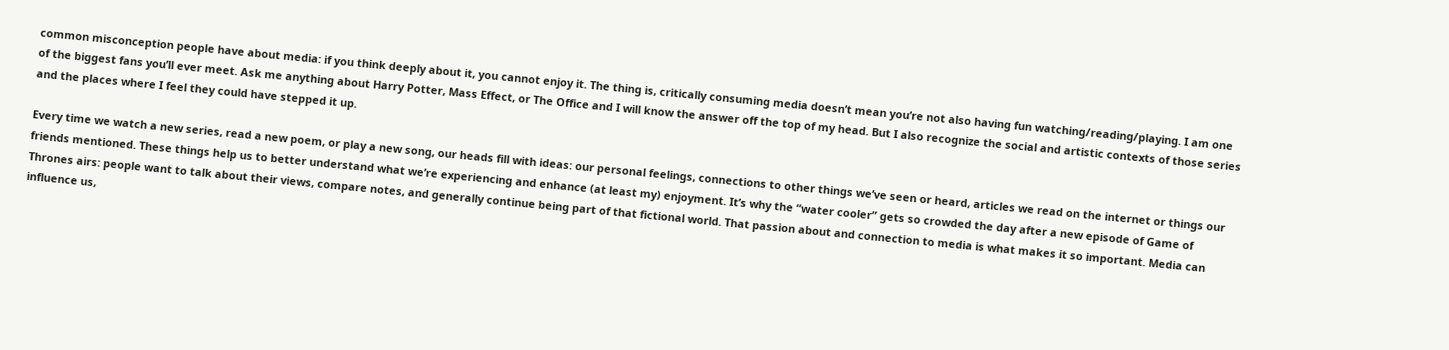common misconception people have about media: if you think deeply about it, you cannot enjoy it. The thing is, critically consuming media doesn’t mean you’re not also having fun watching/reading/playing. I am one of the biggest fans you’ll ever meet. Ask me anything about Harry Potter, Mass Effect, or The Office and I will know the answer off the top of my head. But I also recognize the social and artistic contexts of those series and the places where I feel they could have stepped it up.

Every time we watch a new series, read a new poem, or play a new song, our heads fill with ideas: our personal feelings, connections to other things we’ve seen or heard, articles we read on the internet or things our friends mentioned. These things help us to better understand what we’re experiencing and enhance (at least my) enjoyment. It’s why the “water cooler” gets so crowded the day after a new episode of Game of Thrones airs: people want to talk about their views, compare notes, and generally continue being part of that fictional world. That passion about and connection to media is what makes it so important. Media can influence us,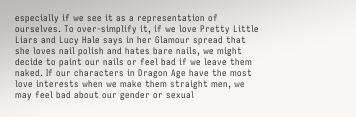especially if we see it as a representation of ourselves. To over-simplify it, if we love Pretty Little Liars and Lucy Hale says in her Glamour spread that she loves nail polish and hates bare nails, we might decide to paint our nails or feel bad if we leave them naked. If our characters in Dragon Age have the most love interests when we make them straight men, we may feel bad about our gender or sexual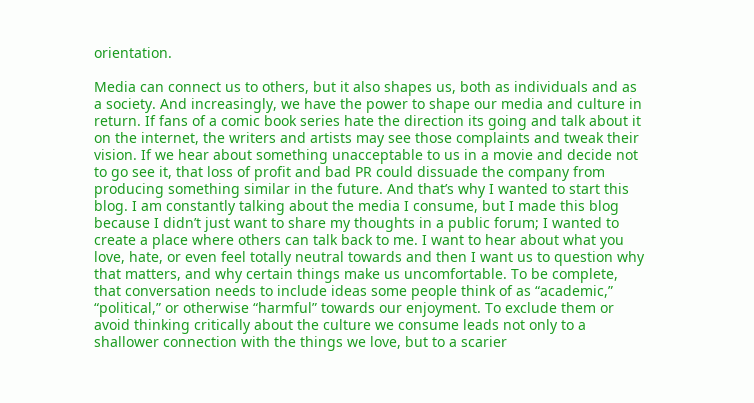orientation.

Media can connect us to others, but it also shapes us, both as individuals and as a society. And increasingly, we have the power to shape our media and culture in return. If fans of a comic book series hate the direction its going and talk about it on the internet, the writers and artists may see those complaints and tweak their vision. If we hear about something unacceptable to us in a movie and decide not to go see it, that loss of profit and bad PR could dissuade the company from producing something similar in the future. And that’s why I wanted to start this blog. I am constantly talking about the media I consume, but I made this blog because I didn’t just want to share my thoughts in a public forum; I wanted to create a place where others can talk back to me. I want to hear about what you love, hate, or even feel totally neutral towards and then I want us to question why that matters, and why certain things make us uncomfortable. To be complete, that conversation needs to include ideas some people think of as “academic,” “political,” or otherwise “harmful” towards our enjoyment. To exclude them or avoid thinking critically about the culture we consume leads not only to a shallower connection with the things we love, but to a scarier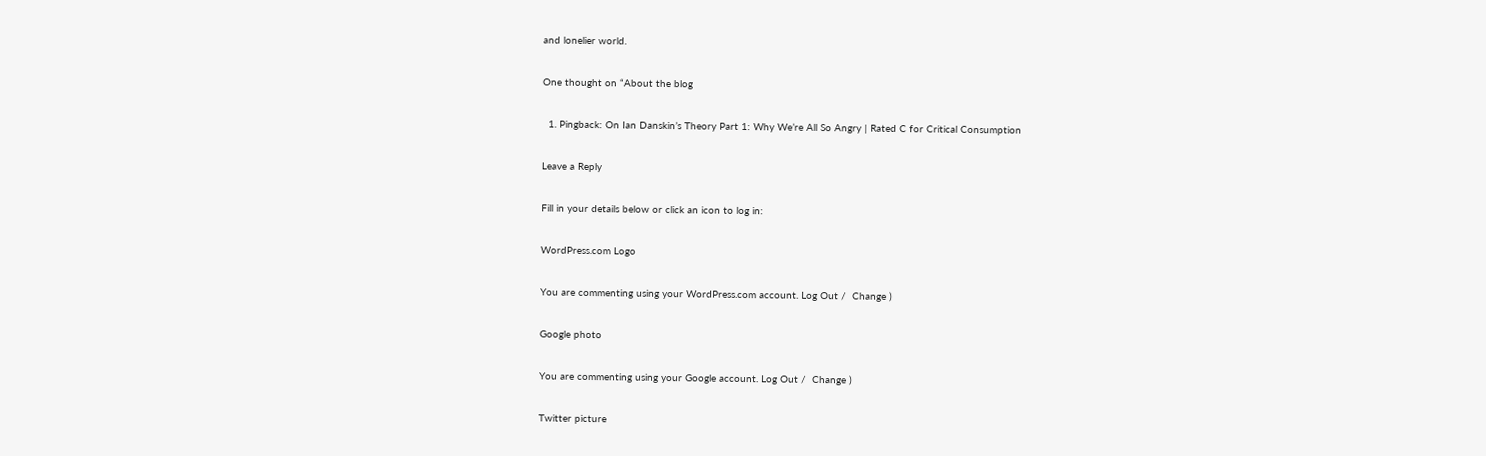and lonelier world.

One thought on “About the blog

  1. Pingback: On Ian Danskin’s Theory Part 1: Why We’re All So Angry | Rated C for Critical Consumption

Leave a Reply

Fill in your details below or click an icon to log in:

WordPress.com Logo

You are commenting using your WordPress.com account. Log Out /  Change )

Google photo

You are commenting using your Google account. Log Out /  Change )

Twitter picture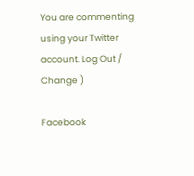You are commenting using your Twitter account. Log Out /  Change )

Facebook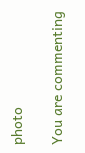photo

You are commenting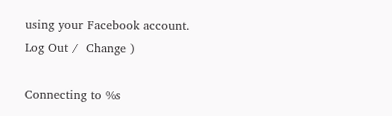using your Facebook account. Log Out /  Change )

Connecting to %s